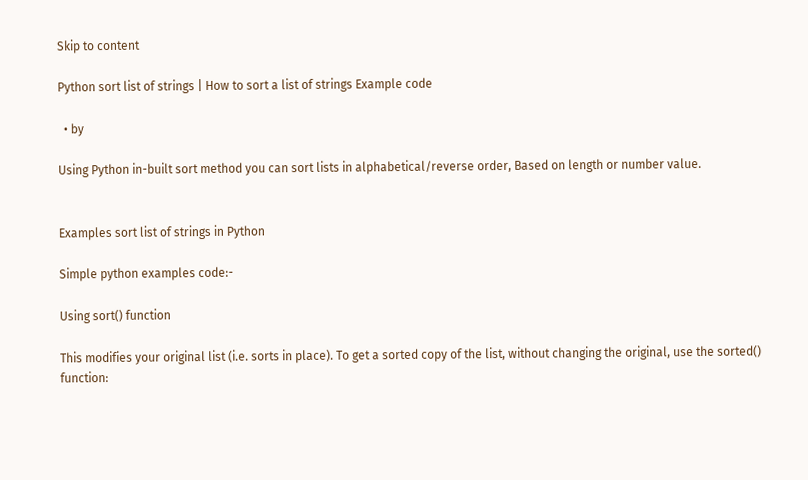Skip to content

Python sort list of strings | How to sort a list of strings Example code

  • by

Using Python in-built sort method you can sort lists in alphabetical/reverse order, Based on length or number value.


Examples sort list of strings in Python

Simple python examples code:-

Using sort() function

This modifies your original list (i.e. sorts in place). To get a sorted copy of the list, without changing the original, use the sorted() function: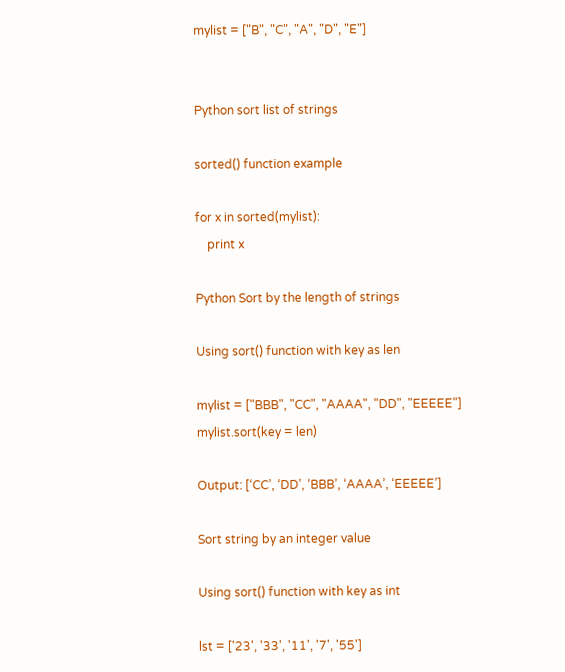mylist = ["B", "C", "A", "D", "E"]


Python sort list of strings

sorted() function example

for x in sorted(mylist):
    print x

Python Sort by the length of strings

Using sort() function with key as len

mylist = ["BBB", "CC", "AAAA", "DD", "EEEEE"]
mylist.sort(key = len)

Output: [‘CC’, ‘DD’, ‘BBB’, ‘AAAA’, ‘EEEEE’]

Sort string by an integer value

Using sort() function with key as int

lst = ['23', '33', '11', '7', '55']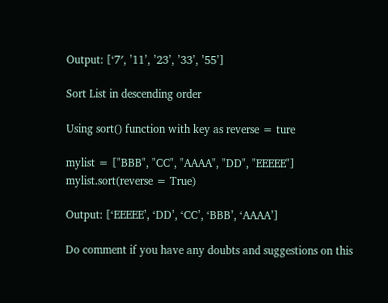Output: [‘7′, ’11’, ’23’, ’33’, ’55’]

Sort List in descending order

Using sort() function with key as reverse = ture

mylist = ["BBB", "CC", "AAAA", "DD", "EEEEE"]
mylist.sort(reverse = True)

Output: [‘EEEEE’, ‘DD’, ‘CC’, ‘BBB’, ‘AAAA’]

Do comment if you have any doubts and suggestions on this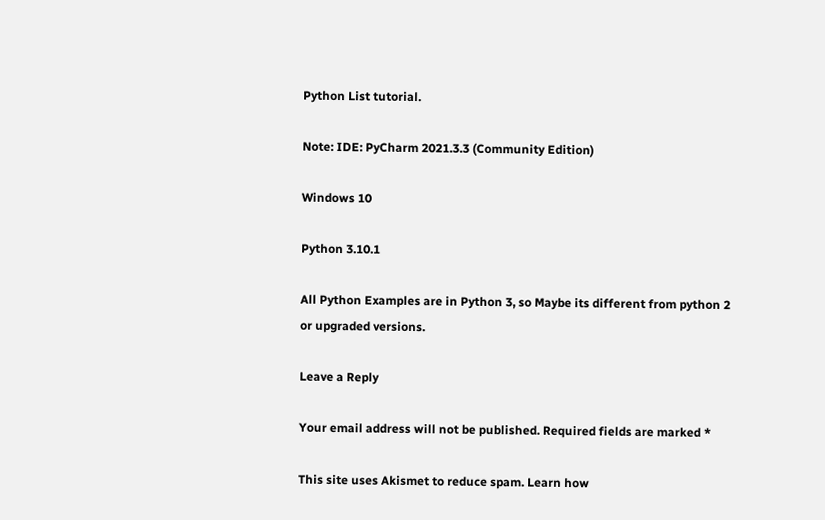Python List tutorial.

Note: IDE: PyCharm 2021.3.3 (Community Edition)

Windows 10

Python 3.10.1

All Python Examples are in Python 3, so Maybe its different from python 2 or upgraded versions.

Leave a Reply

Your email address will not be published. Required fields are marked *

This site uses Akismet to reduce spam. Learn how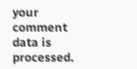your comment data is processed.